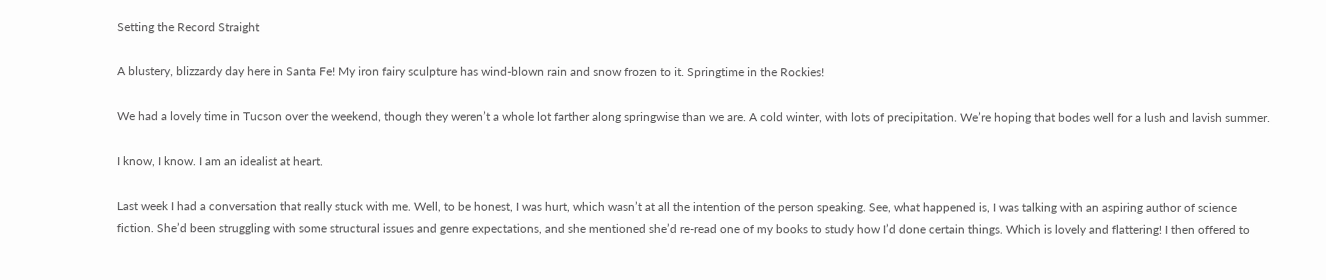Setting the Record Straight

A blustery, blizzardy day here in Santa Fe! My iron fairy sculpture has wind-blown rain and snow frozen to it. Springtime in the Rockies!

We had a lovely time in Tucson over the weekend, though they weren’t a whole lot farther along springwise than we are. A cold winter, with lots of precipitation. We’re hoping that bodes well for a lush and lavish summer.

I know, I know. I am an idealist at heart.

Last week I had a conversation that really stuck with me. Well, to be honest, I was hurt, which wasn’t at all the intention of the person speaking. See, what happened is, I was talking with an aspiring author of science fiction. She’d been struggling with some structural issues and genre expectations, and she mentioned she’d re-read one of my books to study how I’d done certain things. Which is lovely and flattering! I then offered to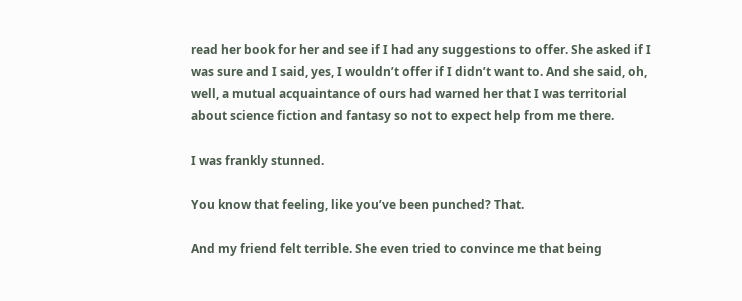read her book for her and see if I had any suggestions to offer. She asked if I was sure and I said, yes, I wouldn’t offer if I didn’t want to. And she said, oh, well, a mutual acquaintance of ours had warned her that I was territorial about science fiction and fantasy so not to expect help from me there.

I was frankly stunned.

You know that feeling, like you’ve been punched? That.

And my friend felt terrible. She even tried to convince me that being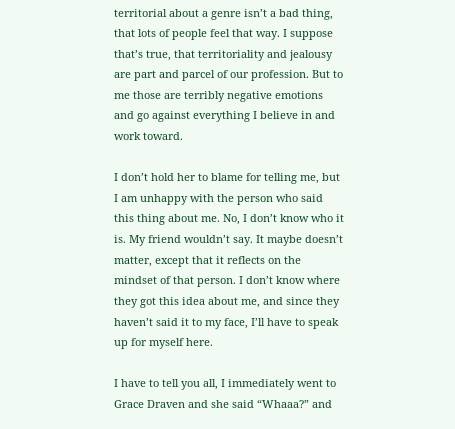territorial about a genre isn’t a bad thing, that lots of people feel that way. I suppose that’s true, that territoriality and jealousy are part and parcel of our profession. But to me those are terribly negative emotions and go against everything I believe in and work toward.

I don’t hold her to blame for telling me, but I am unhappy with the person who said this thing about me. No, I don’t know who it is. My friend wouldn’t say. It maybe doesn’t matter, except that it reflects on the mindset of that person. I don’t know where they got this idea about me, and since they haven’t said it to my face, I’ll have to speak up for myself here.

I have to tell you all, I immediately went to Grace Draven and she said “Whaaa?” and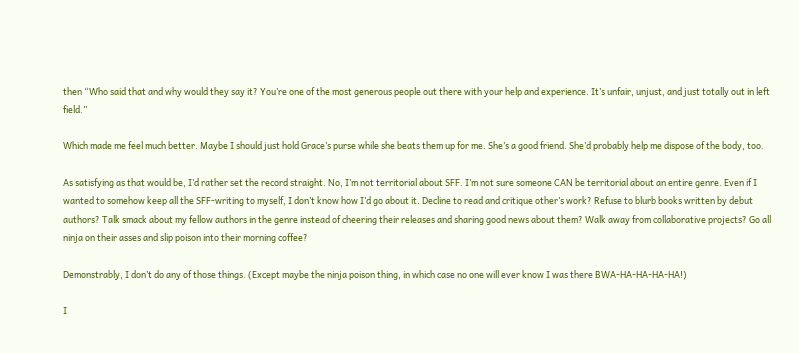then “Who said that and why would they say it? You’re one of the most generous people out there with your help and experience. It’s unfair, unjust, and just totally out in left field.”

Which made me feel much better. Maybe I should just hold Grace’s purse while she beats them up for me. She’s a good friend. She’d probably help me dispose of the body, too.

As satisfying as that would be, I’d rather set the record straight. No, I’m not territorial about SFF. I’m not sure someone CAN be territorial about an entire genre. Even if I wanted to somehow keep all the SFF-writing to myself, I don’t know how I’d go about it. Decline to read and critique other’s work? Refuse to blurb books written by debut authors? Talk smack about my fellow authors in the genre instead of cheering their releases and sharing good news about them? Walk away from collaborative projects? Go all ninja on their asses and slip poison into their morning coffee?

Demonstrably, I don’t do any of those things. (Except maybe the ninja poison thing, in which case no one will ever know I was there BWA-HA-HA-HA-HA!)

I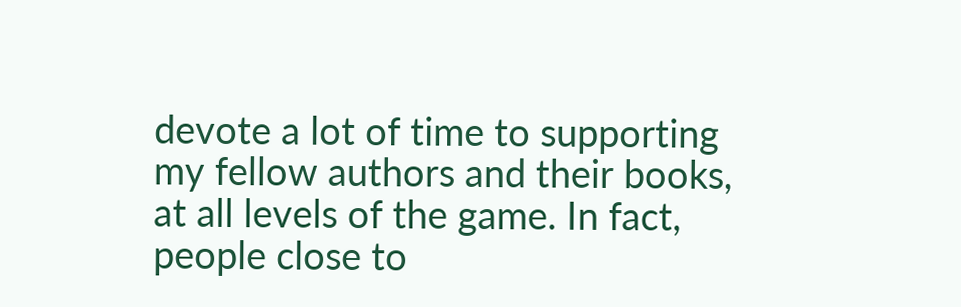devote a lot of time to supporting my fellow authors and their books, at all levels of the game. In fact, people close to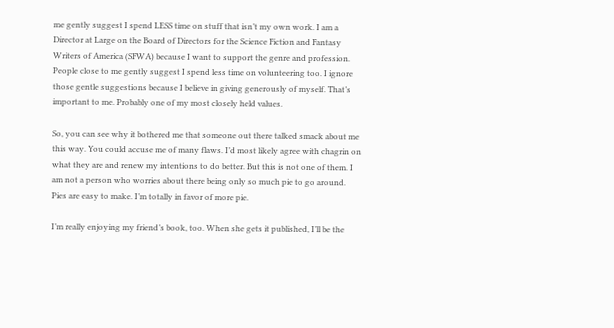me gently suggest I spend LESS time on stuff that isn’t my own work. I am a Director at Large on the Board of Directors for the Science Fiction and Fantasy Writers of America (SFWA) because I want to support the genre and profession. People close to me gently suggest I spend less time on volunteering too. I ignore those gentle suggestions because I believe in giving generously of myself. That’s important to me. Probably one of my most closely held values.

So, you can see why it bothered me that someone out there talked smack about me this way. You could accuse me of many flaws. I’d most likely agree with chagrin on what they are and renew my intentions to do better. But this is not one of them. I am not a person who worries about there being only so much pie to go around. Pies are easy to make. I’m totally in favor of more pie.

I’m really enjoying my friend’s book, too. When she gets it published, I’ll be the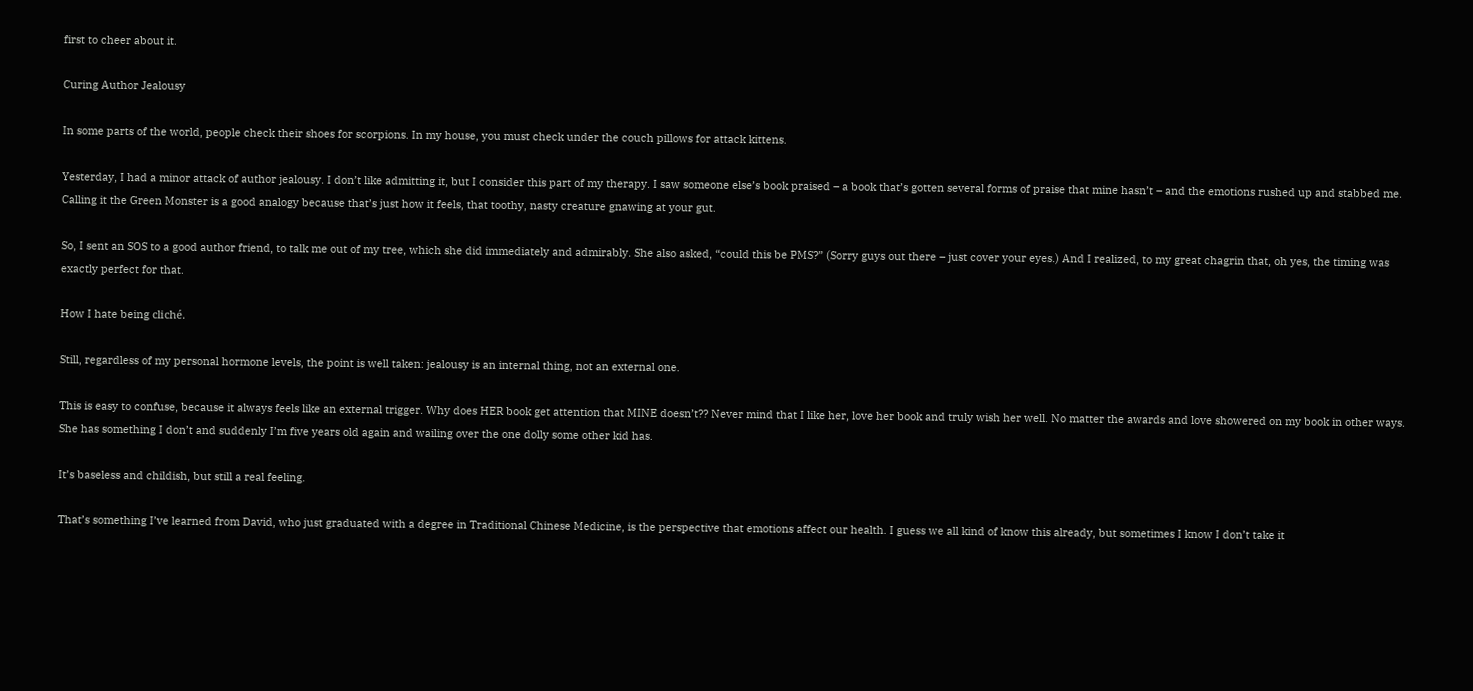first to cheer about it.

Curing Author Jealousy

In some parts of the world, people check their shoes for scorpions. In my house, you must check under the couch pillows for attack kittens.

Yesterday, I had a minor attack of author jealousy. I don’t like admitting it, but I consider this part of my therapy. I saw someone else’s book praised – a book that’s gotten several forms of praise that mine hasn’t – and the emotions rushed up and stabbed me. Calling it the Green Monster is a good analogy because that’s just how it feels, that toothy, nasty creature gnawing at your gut.

So, I sent an SOS to a good author friend, to talk me out of my tree, which she did immediately and admirably. She also asked, “could this be PMS?” (Sorry guys out there – just cover your eyes.) And I realized, to my great chagrin that, oh yes, the timing was exactly perfect for that.

How I hate being cliché.

Still, regardless of my personal hormone levels, the point is well taken: jealousy is an internal thing, not an external one.

This is easy to confuse, because it always feels like an external trigger. Why does HER book get attention that MINE doesn’t?? Never mind that I like her, love her book and truly wish her well. No matter the awards and love showered on my book in other ways. She has something I don’t and suddenly I’m five years old again and wailing over the one dolly some other kid has.

It’s baseless and childish, but still a real feeling.

That’s something I’ve learned from David, who just graduated with a degree in Traditional Chinese Medicine, is the perspective that emotions affect our health. I guess we all kind of know this already, but sometimes I know I don’t take it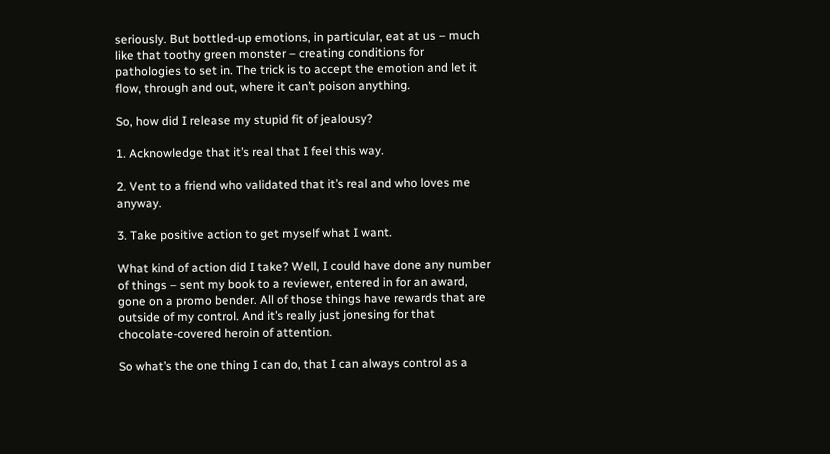seriously. But bottled-up emotions, in particular, eat at us – much like that toothy green monster – creating conditions for pathologies to set in. The trick is to accept the emotion and let it flow, through and out, where it can’t poison anything.

So, how did I release my stupid fit of jealousy?

1. Acknowledge that it’s real that I feel this way.

2. Vent to a friend who validated that it’s real and who loves me anyway.

3. Take positive action to get myself what I want.

What kind of action did I take? Well, I could have done any number of things – sent my book to a reviewer, entered in for an award, gone on a promo bender. All of those things have rewards that are outside of my control. And it’s really just jonesing for that chocolate-covered heroin of attention.

So what’s the one thing I can do, that I can always control as a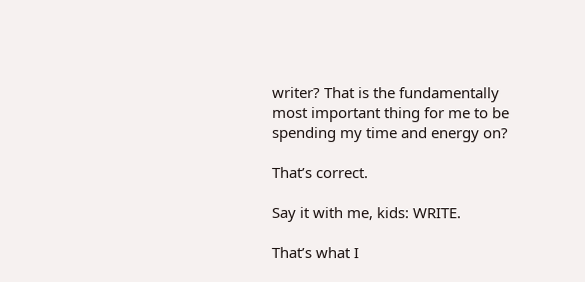writer? That is the fundamentally most important thing for me to be spending my time and energy on?

That’s correct.

Say it with me, kids: WRITE.

That’s what I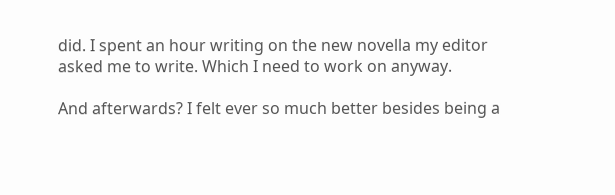did. I spent an hour writing on the new novella my editor asked me to write. Which I need to work on anyway.

And afterwards? I felt ever so much better besides being a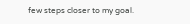few steps closer to my goal.